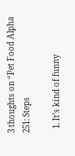3 thoughts on “Pet Food Alpha 251: Steps

  1. It’s kind of funny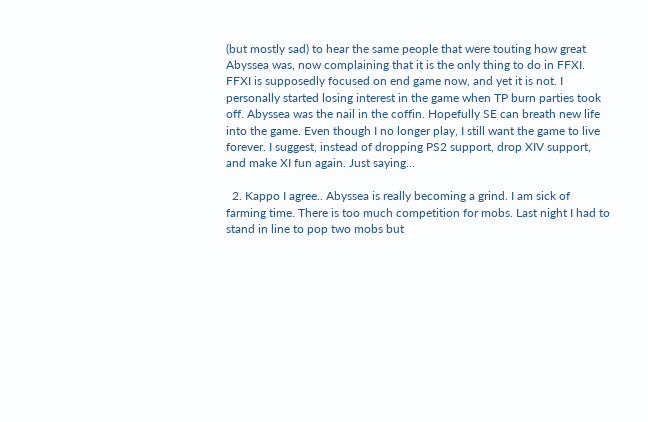(but mostly sad) to hear the same people that were touting how great Abyssea was, now complaining that it is the only thing to do in FFXI. FFXI is supposedly focused on end game now, and yet it is not. I personally started losing interest in the game when TP burn parties took off. Abyssea was the nail in the coffin. Hopefully SE can breath new life into the game. Even though I no longer play, I still want the game to live forever. I suggest, instead of dropping PS2 support, drop XIV support, and make XI fun again. Just saying…

  2. Kappo I agree.. Abyssea is really becoming a grind. I am sick of farming time. There is too much competition for mobs. Last night I had to stand in line to pop two mobs but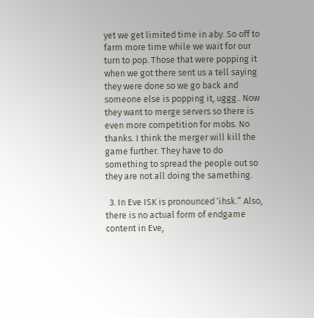yet we get limited time in aby. So off to farm more time while we wait for our turn to pop. Those that were popping it when we got there sent us a tell saying they were done so we go back and someone else is popping it, uggg.. Now they want to merge servers so there is even more competition for mobs. No thanks. I think the merger will kill the game further. They have to do something to spread the people out so they are not all doing the samething.

  3. In Eve ISK is pronounced ‘ihsk.” Also, there is no actual form of endgame content in Eve,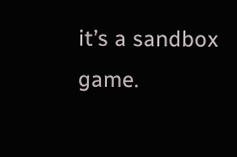it’s a sandbox game.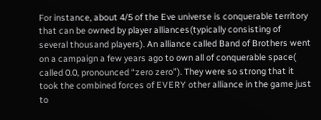For instance, about 4/5 of the Eve universe is conquerable territory that can be owned by player alliances(typically consisting of several thousand players). An alliance called Band of Brothers went on a campaign a few years ago to own all of conquerable space( called 0.0, pronounced “zero zero”). They were so strong that it took the combined forces of EVERY other alliance in the game just to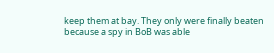keep them at bay. They only were finally beaten because a spy in BoB was able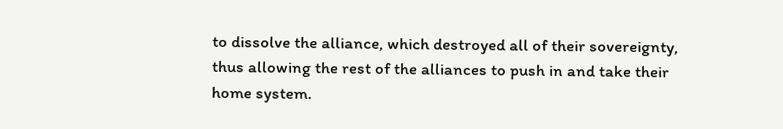to dissolve the alliance, which destroyed all of their sovereignty, thus allowing the rest of the alliances to push in and take their home system.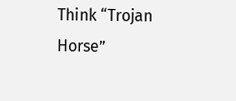Think “Trojan Horse”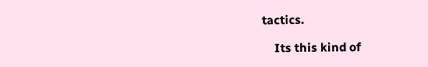tactics.

    Its this kind of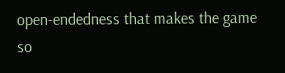open-endedness that makes the game so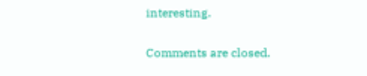interesting.

Comments are closed.